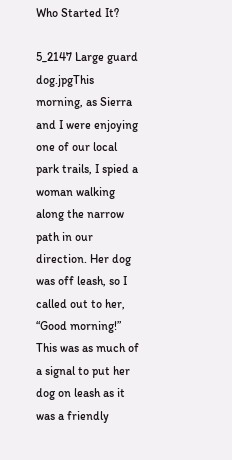Who Started It?

5_2147 Large guard dog.jpgThis morning, as Sierra and I were enjoying one of our local park trails, I spied a woman walking along the narrow path in our direction. Her dog was off leash, so I called out to her, “Good morning!” This was as much of a signal to put her dog on leash as it was a friendly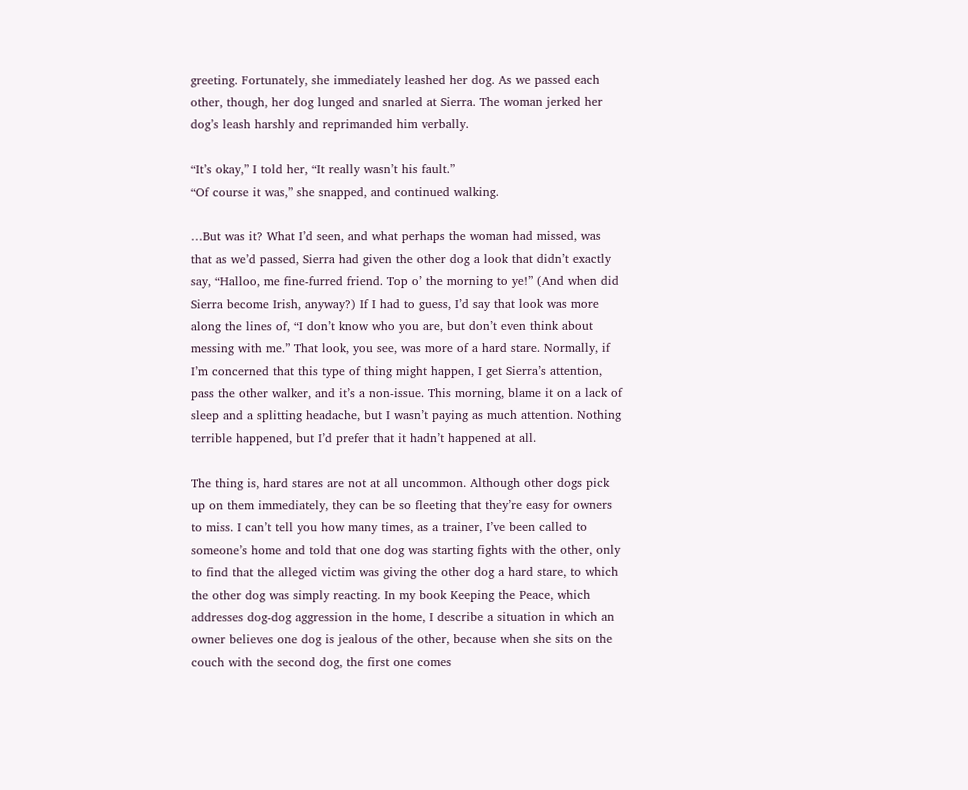greeting. Fortunately, she immediately leashed her dog. As we passed each other, though, her dog lunged and snarled at Sierra. The woman jerked her dog’s leash harshly and reprimanded him verbally.

“It’s okay,” I told her, “It really wasn’t his fault.”
“Of course it was,” she snapped, and continued walking.

…But was it? What I’d seen, and what perhaps the woman had missed, was that as we’d passed, Sierra had given the other dog a look that didn’t exactly say, “Halloo, me fine-furred friend. Top o’ the morning to ye!” (And when did Sierra become Irish, anyway?) If I had to guess, I’d say that look was more along the lines of, “I don’t know who you are, but don’t even think about messing with me.” That look, you see, was more of a hard stare. Normally, if I’m concerned that this type of thing might happen, I get Sierra’s attention, pass the other walker, and it’s a non-issue. This morning, blame it on a lack of sleep and a splitting headache, but I wasn’t paying as much attention. Nothing terrible happened, but I’d prefer that it hadn’t happened at all.

The thing is, hard stares are not at all uncommon. Although other dogs pick up on them immediately, they can be so fleeting that they’re easy for owners to miss. I can’t tell you how many times, as a trainer, I’ve been called to someone’s home and told that one dog was starting fights with the other, only to find that the alleged victim was giving the other dog a hard stare, to which the other dog was simply reacting. In my book Keeping the Peace, which addresses dog-dog aggression in the home, I describe a situation in which an owner believes one dog is jealous of the other, because when she sits on the couch with the second dog, the first one comes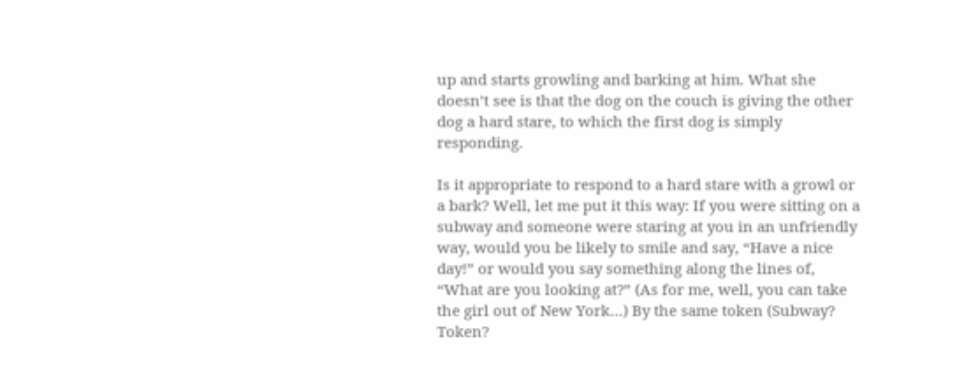up and starts growling and barking at him. What she doesn’t see is that the dog on the couch is giving the other dog a hard stare, to which the first dog is simply responding.

Is it appropriate to respond to a hard stare with a growl or a bark? Well, let me put it this way: If you were sitting on a subway and someone were staring at you in an unfriendly way, would you be likely to smile and say, “Have a nice day!” or would you say something along the lines of, “What are you looking at?” (As for me, well, you can take the girl out of New York…) By the same token (Subway? Token?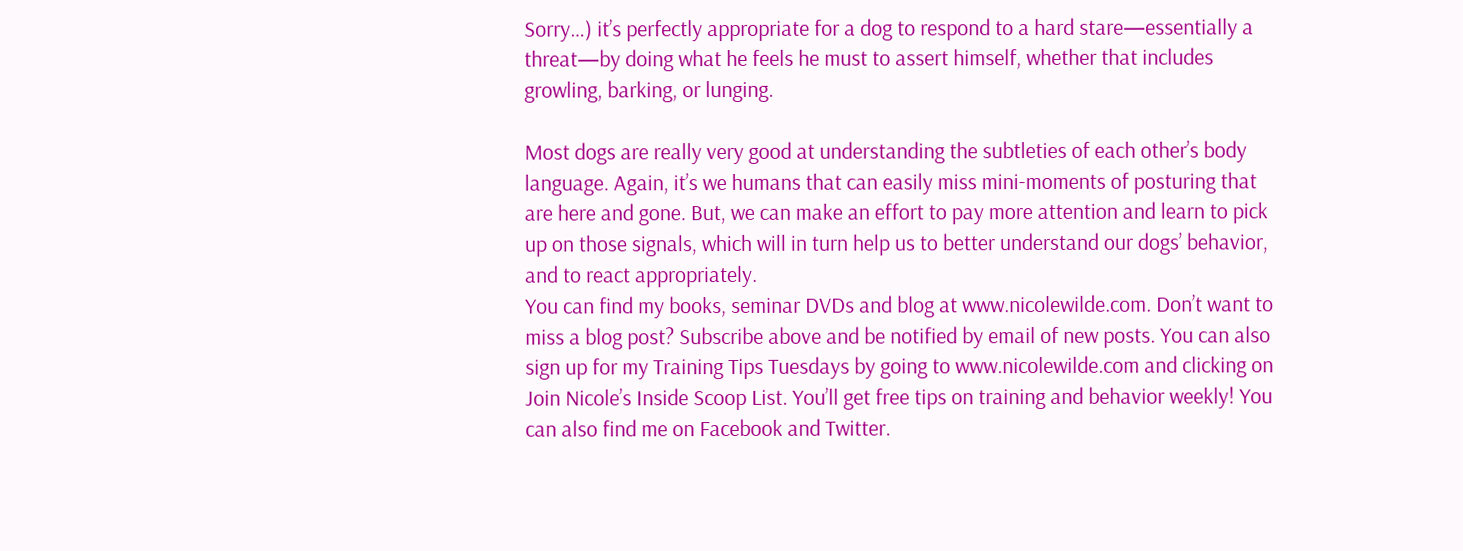Sorry…) it’s perfectly appropriate for a dog to respond to a hard stare—essentially a threat—by doing what he feels he must to assert himself, whether that includes growling, barking, or lunging.

Most dogs are really very good at understanding the subtleties of each other’s body language. Again, it’s we humans that can easily miss mini-moments of posturing that are here and gone. But, we can make an effort to pay more attention and learn to pick up on those signals, which will in turn help us to better understand our dogs’ behavior, and to react appropriately.
You can find my books, seminar DVDs and blog at www.nicolewilde.com. Don’t want to miss a blog post? Subscribe above and be notified by email of new posts. You can also sign up for my Training Tips Tuesdays by going to www.nicolewilde.com and clicking on Join Nicole’s Inside Scoop List. You’ll get free tips on training and behavior weekly! You can also find me on Facebook and Twitter.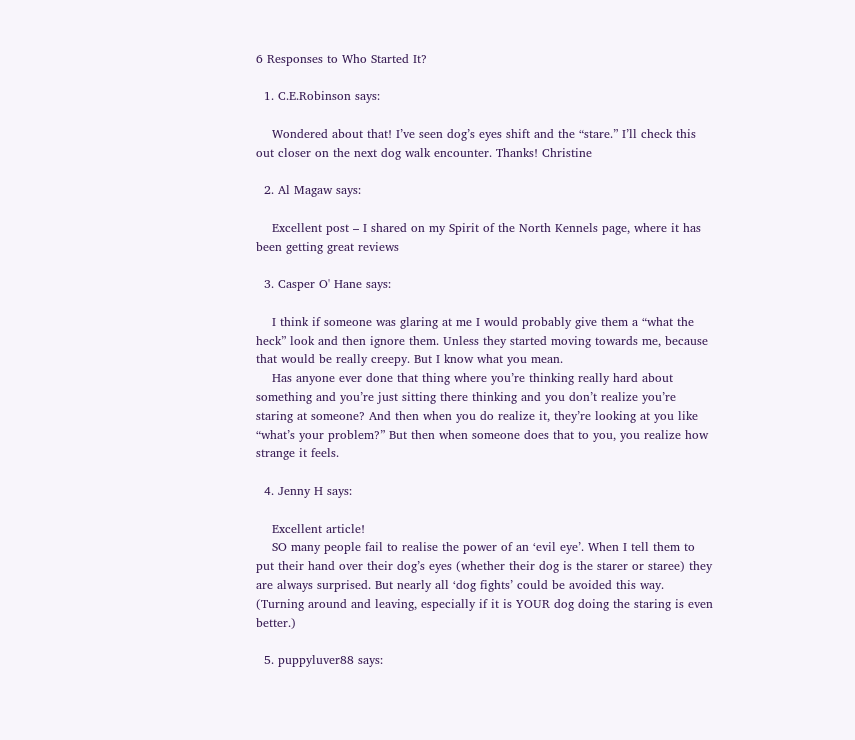6 Responses to Who Started It?

  1. C.E.Robinson says:

    Wondered about that! I’ve seen dog’s eyes shift and the “stare.” I’ll check this out closer on the next dog walk encounter. Thanks! Christine

  2. Al Magaw says:

    Excellent post – I shared on my Spirit of the North Kennels page, where it has been getting great reviews

  3. Casper O' Hane says:

    I think if someone was glaring at me I would probably give them a “what the heck” look and then ignore them. Unless they started moving towards me, because that would be really creepy. But I know what you mean.
    Has anyone ever done that thing where you’re thinking really hard about something and you’re just sitting there thinking and you don’t realize you’re staring at someone? And then when you do realize it, they’re looking at you like “what’s your problem?” But then when someone does that to you, you realize how strange it feels.

  4. Jenny H says:

    Excellent article!
    SO many people fail to realise the power of an ‘evil eye’. When I tell them to put their hand over their dog’s eyes (whether their dog is the starer or staree) they are always surprised. But nearly all ‘dog fights’ could be avoided this way. (Turning around and leaving, especially if it is YOUR dog doing the staring is even better.)

  5. puppyluver88 says: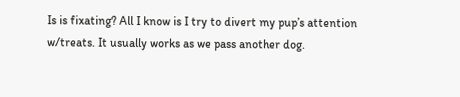Is is fixating? All I know is I try to divert my pup’s attention w/treats. It usually works as we pass another dog.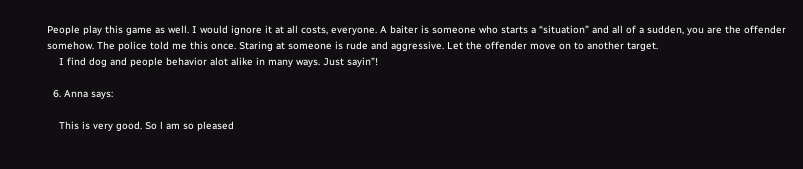People play this game as well. I would ignore it at all costs, everyone. A baiter is someone who starts a “situation” and all of a sudden, you are the offender somehow. The police told me this once. Staring at someone is rude and aggressive. Let the offender move on to another target.
    I find dog and people behavior alot alike in many ways. Just sayin”!

  6. Anna says:

    This is very good. So l am so pleased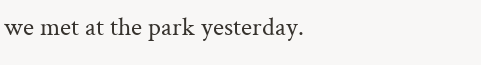we met at the park yesterday.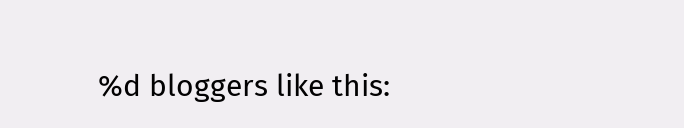%d bloggers like this: